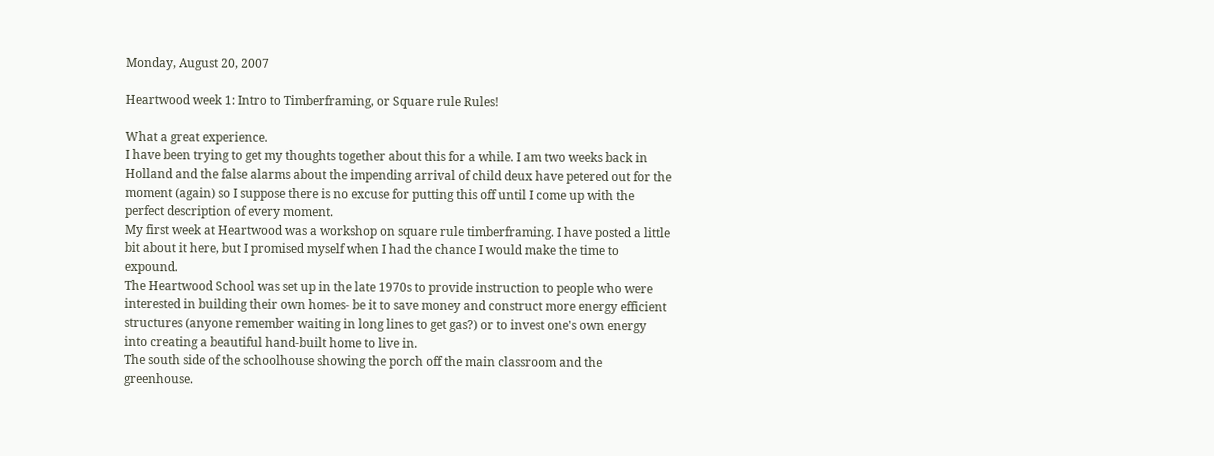Monday, August 20, 2007

Heartwood week 1: Intro to Timberframing, or Square rule Rules!

What a great experience.
I have been trying to get my thoughts together about this for a while. I am two weeks back in Holland and the false alarms about the impending arrival of child deux have petered out for the moment (again) so I suppose there is no excuse for putting this off until I come up with the perfect description of every moment.
My first week at Heartwood was a workshop on square rule timberframing. I have posted a little bit about it here, but I promised myself when I had the chance I would make the time to expound.
The Heartwood School was set up in the late 1970s to provide instruction to people who were interested in building their own homes- be it to save money and construct more energy efficient structures (anyone remember waiting in long lines to get gas?) or to invest one's own energy into creating a beautiful hand-built home to live in.
The south side of the schoolhouse showing the porch off the main classroom and the greenhouse.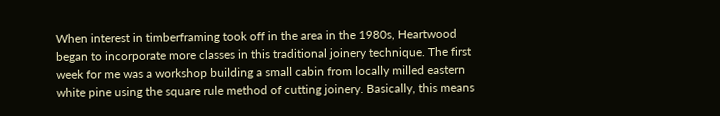When interest in timberframing took off in the area in the 1980s, Heartwood began to incorporate more classes in this traditional joinery technique. The first week for me was a workshop building a small cabin from locally milled eastern white pine using the square rule method of cutting joinery. Basically, this means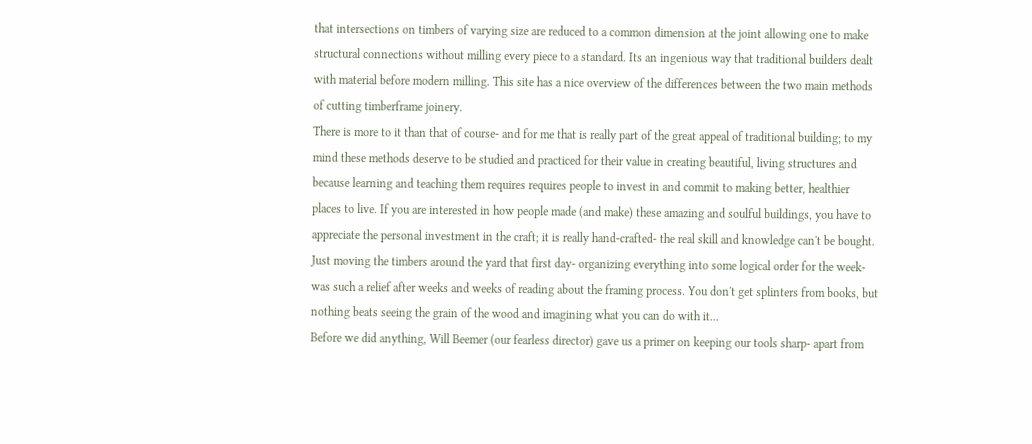that intersections on timbers of varying size are reduced to a common dimension at the joint allowing one to make structural connections without milling every piece to a standard. Its an ingenious way that traditional builders dealt with material before modern milling. This site has a nice overview of the differences between the two main methods of cutting timberframe joinery.
There is more to it than that of course- and for me that is really part of the great appeal of traditional building; to my mind these methods deserve to be studied and practiced for their value in creating beautiful, living structures and because learning and teaching them requires requires people to invest in and commit to making better, healthier places to live. If you are interested in how people made (and make) these amazing and soulful buildings, you have to appreciate the personal investment in the craft; it is really hand-crafted- the real skill and knowledge can't be bought.
Just moving the timbers around the yard that first day- organizing everything into some logical order for the week- was such a relief after weeks and weeks of reading about the framing process. You don't get splinters from books, but nothing beats seeing the grain of the wood and imagining what you can do with it...
Before we did anything, Will Beemer (our fearless director) gave us a primer on keeping our tools sharp- apart from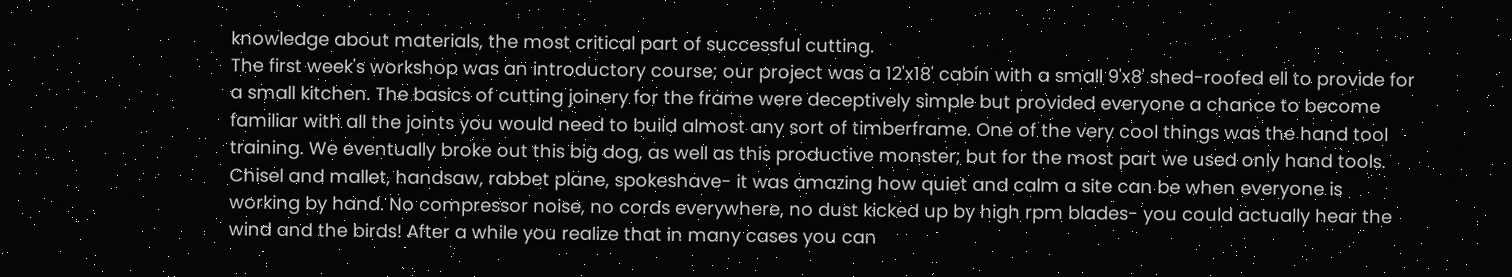knowledge about materials, the most critical part of successful cutting.
The first week's workshop was an introductory course; our project was a 12'x18' cabin with a small 9'x8' shed-roofed ell to provide for a small kitchen. The basics of cutting joinery for the frame were deceptively simple but provided everyone a chance to become familiar with all the joints you would need to build almost any sort of timberframe. One of the very cool things was the hand tool training. We eventually broke out this big dog, as well as this productive monster; but for the most part we used only hand tools. Chisel and mallet, handsaw, rabbet plane, spokeshave- it was amazing how quiet and calm a site can be when everyone is working by hand. No compressor noise, no cords everywhere, no dust kicked up by high rpm blades- you could actually hear the wind and the birds! After a while you realize that in many cases you can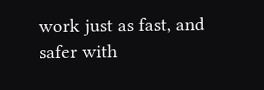work just as fast, and safer with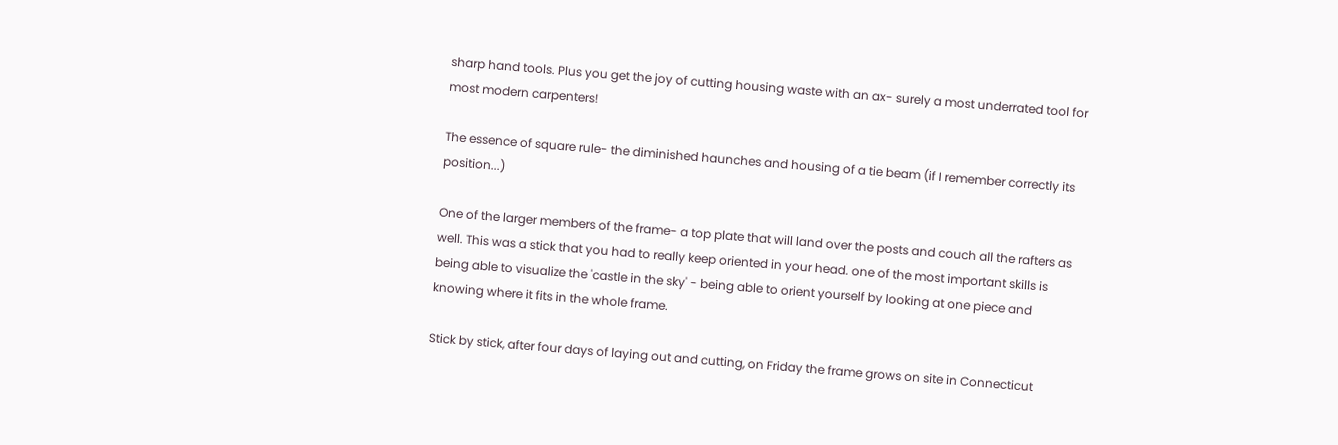sharp hand tools. Plus you get the joy of cutting housing waste with an ax- surely a most underrated tool for most modern carpenters!

The essence of square rule- the diminished haunches and housing of a tie beam (if I remember correctly its position...)

One of the larger members of the frame- a top plate that will land over the posts and couch all the rafters as well. This was a stick that you had to really keep oriented in your head. one of the most important skills is being able to visualize the 'castle in the sky' - being able to orient yourself by looking at one piece and knowing where it fits in the whole frame.

Stick by stick, after four days of laying out and cutting, on Friday the frame grows on site in Connecticut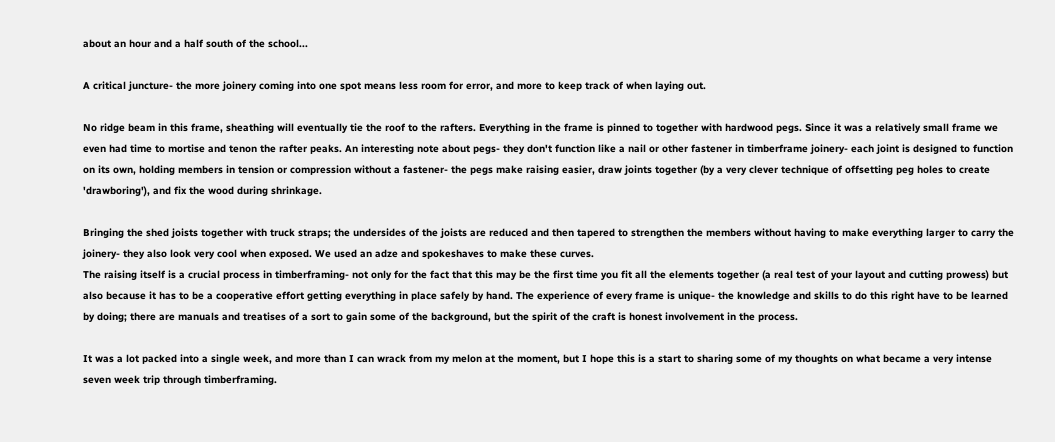about an hour and a half south of the school...

A critical juncture- the more joinery coming into one spot means less room for error, and more to keep track of when laying out.

No ridge beam in this frame, sheathing will eventually tie the roof to the rafters. Everything in the frame is pinned to together with hardwood pegs. Since it was a relatively small frame we even had time to mortise and tenon the rafter peaks. An interesting note about pegs- they don't function like a nail or other fastener in timberframe joinery- each joint is designed to function on its own, holding members in tension or compression without a fastener- the pegs make raising easier, draw joints together (by a very clever technique of offsetting peg holes to create 'drawboring'), and fix the wood during shrinkage.

Bringing the shed joists together with truck straps; the undersides of the joists are reduced and then tapered to strengthen the members without having to make everything larger to carry the joinery- they also look very cool when exposed. We used an adze and spokeshaves to make these curves.
The raising itself is a crucial process in timberframing- not only for the fact that this may be the first time you fit all the elements together (a real test of your layout and cutting prowess) but also because it has to be a cooperative effort getting everything in place safely by hand. The experience of every frame is unique- the knowledge and skills to do this right have to be learned by doing; there are manuals and treatises of a sort to gain some of the background, but the spirit of the craft is honest involvement in the process.

It was a lot packed into a single week, and more than I can wrack from my melon at the moment, but I hope this is a start to sharing some of my thoughts on what became a very intense seven week trip through timberframing.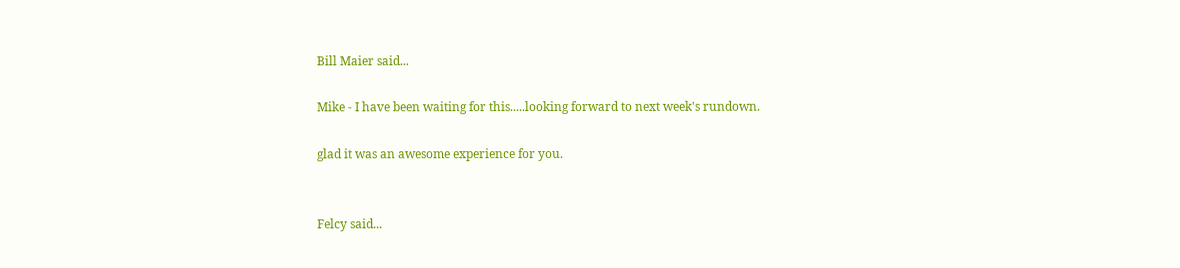Bill Maier said...

Mike - I have been waiting for this.....looking forward to next week's rundown.

glad it was an awesome experience for you.


Felcy said...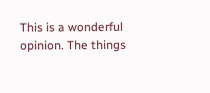This is a wonderful opinion. The things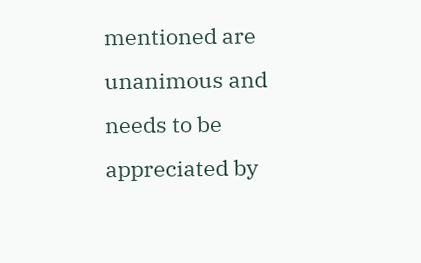mentioned are unanimous and needs to be appreciated by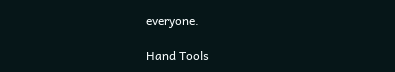everyone.

Hand Tools